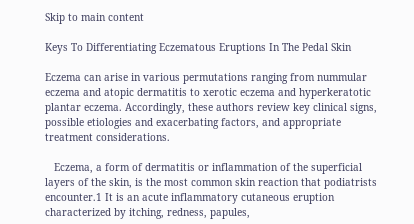Skip to main content

Keys To Differentiating Eczematous Eruptions In The Pedal Skin

Eczema can arise in various permutations ranging from nummular eczema and atopic dermatitis to xerotic eczema and hyperkeratotic plantar eczema. Accordingly, these authors review key clinical signs, possible etiologies and exacerbating factors, and appropriate treatment considerations.

   Eczema, a form of dermatitis or inflammation of the superficial layers of the skin, is the most common skin reaction that podiatrists encounter.1 It is an acute inflammatory cutaneous eruption characterized by itching, redness, papules,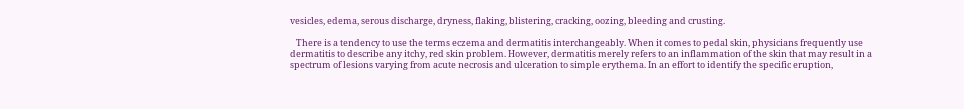vesicles, edema, serous discharge, dryness, flaking, blistering, cracking, oozing, bleeding and crusting.

   There is a tendency to use the terms eczema and dermatitis interchangeably. When it comes to pedal skin, physicians frequently use dermatitis to describe any itchy, red skin problem. However, dermatitis merely refers to an inflammation of the skin that may result in a spectrum of lesions varying from acute necrosis and ulceration to simple erythema. In an effort to identify the specific eruption,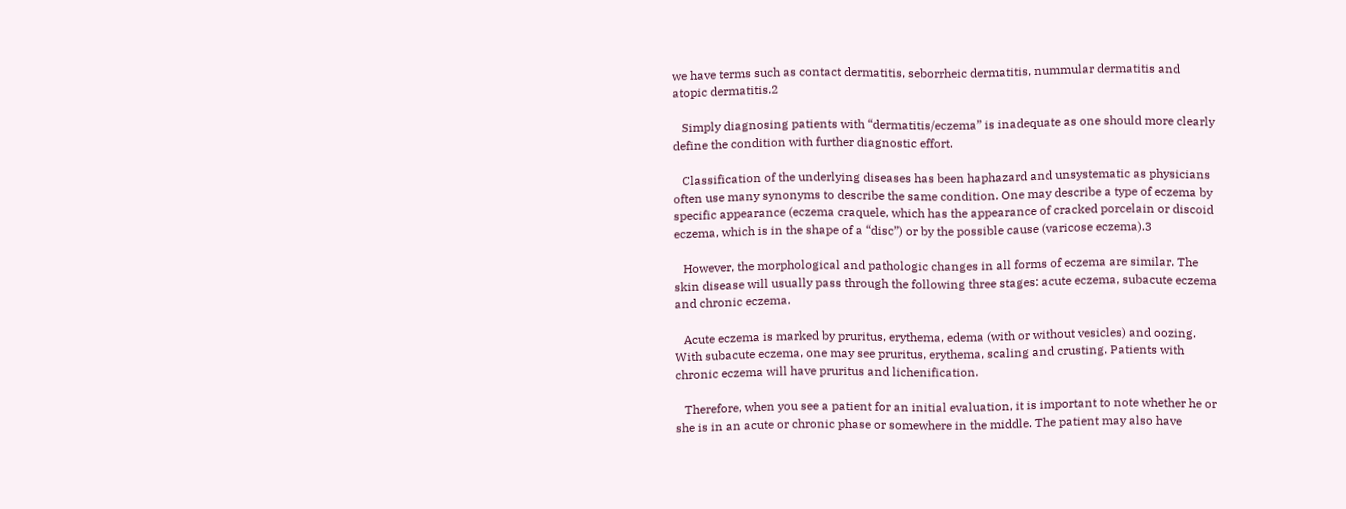we have terms such as contact dermatitis, seborrheic dermatitis, nummular dermatitis and atopic dermatitis.2

   Simply diagnosing patients with “dermatitis/eczema” is inadequate as one should more clearly define the condition with further diagnostic effort.

   Classification of the underlying diseases has been haphazard and unsystematic as physicians often use many synonyms to describe the same condition. One may describe a type of eczema by specific appearance (eczema craquele, which has the appearance of cracked porcelain or discoid eczema, which is in the shape of a “disc”) or by the possible cause (varicose eczema).3

   However, the morphological and pathologic changes in all forms of eczema are similar. The skin disease will usually pass through the following three stages: acute eczema, subacute eczema and chronic eczema.

   Acute eczema is marked by pruritus, erythema, edema (with or without vesicles) and oozing. With subacute eczema, one may see pruritus, erythema, scaling and crusting. Patients with chronic eczema will have pruritus and lichenification.

   Therefore, when you see a patient for an initial evaluation, it is important to note whether he or she is in an acute or chronic phase or somewhere in the middle. The patient may also have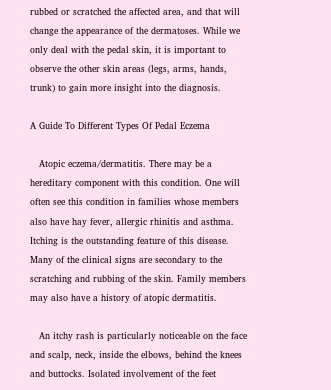rubbed or scratched the affected area, and that will change the appearance of the dermatoses. While we only deal with the pedal skin, it is important to observe the other skin areas (legs, arms, hands, trunk) to gain more insight into the diagnosis.

A Guide To Different Types Of Pedal Eczema

   Atopic eczema/dermatitis. There may be a hereditary component with this condition. One will often see this condition in families whose members also have hay fever, allergic rhinitis and asthma. Itching is the outstanding feature of this disease. Many of the clinical signs are secondary to the scratching and rubbing of the skin. Family members may also have a history of atopic dermatitis.

   An itchy rash is particularly noticeable on the face and scalp, neck, inside the elbows, behind the knees and buttocks. Isolated involvement of the feet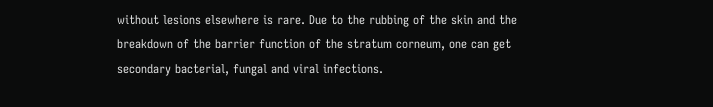without lesions elsewhere is rare. Due to the rubbing of the skin and the breakdown of the barrier function of the stratum corneum, one can get secondary bacterial, fungal and viral infections.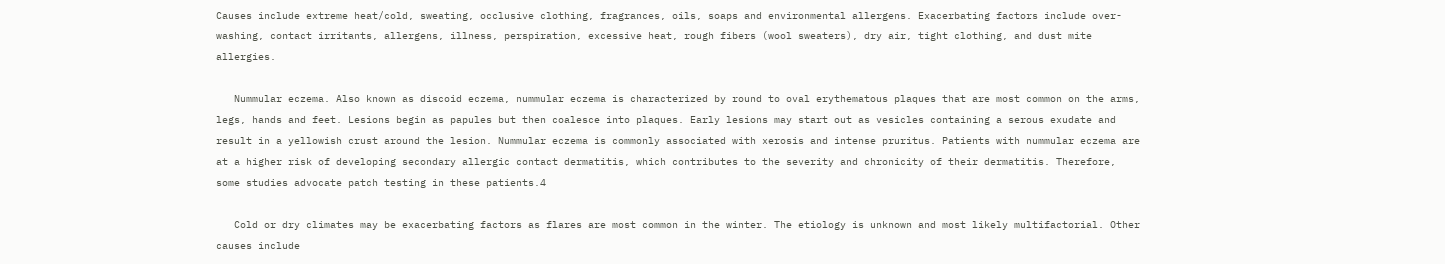Causes include extreme heat/cold, sweating, occlusive clothing, fragrances, oils, soaps and environmental allergens. Exacerbating factors include over-washing, contact irritants, allergens, illness, perspiration, excessive heat, rough fibers (wool sweaters), dry air, tight clothing, and dust mite allergies.

   Nummular eczema. Also known as discoid eczema, nummular eczema is characterized by round to oval erythematous plaques that are most common on the arms, legs, hands and feet. Lesions begin as papules but then coalesce into plaques. Early lesions may start out as vesicles containing a serous exudate and result in a yellowish crust around the lesion. Nummular eczema is commonly associated with xerosis and intense pruritus. Patients with nummular eczema are at a higher risk of developing secondary allergic contact dermatitis, which contributes to the severity and chronicity of their dermatitis. Therefore, some studies advocate patch testing in these patients.4

   Cold or dry climates may be exacerbating factors as flares are most common in the winter. The etiology is unknown and most likely multifactorial. Other causes include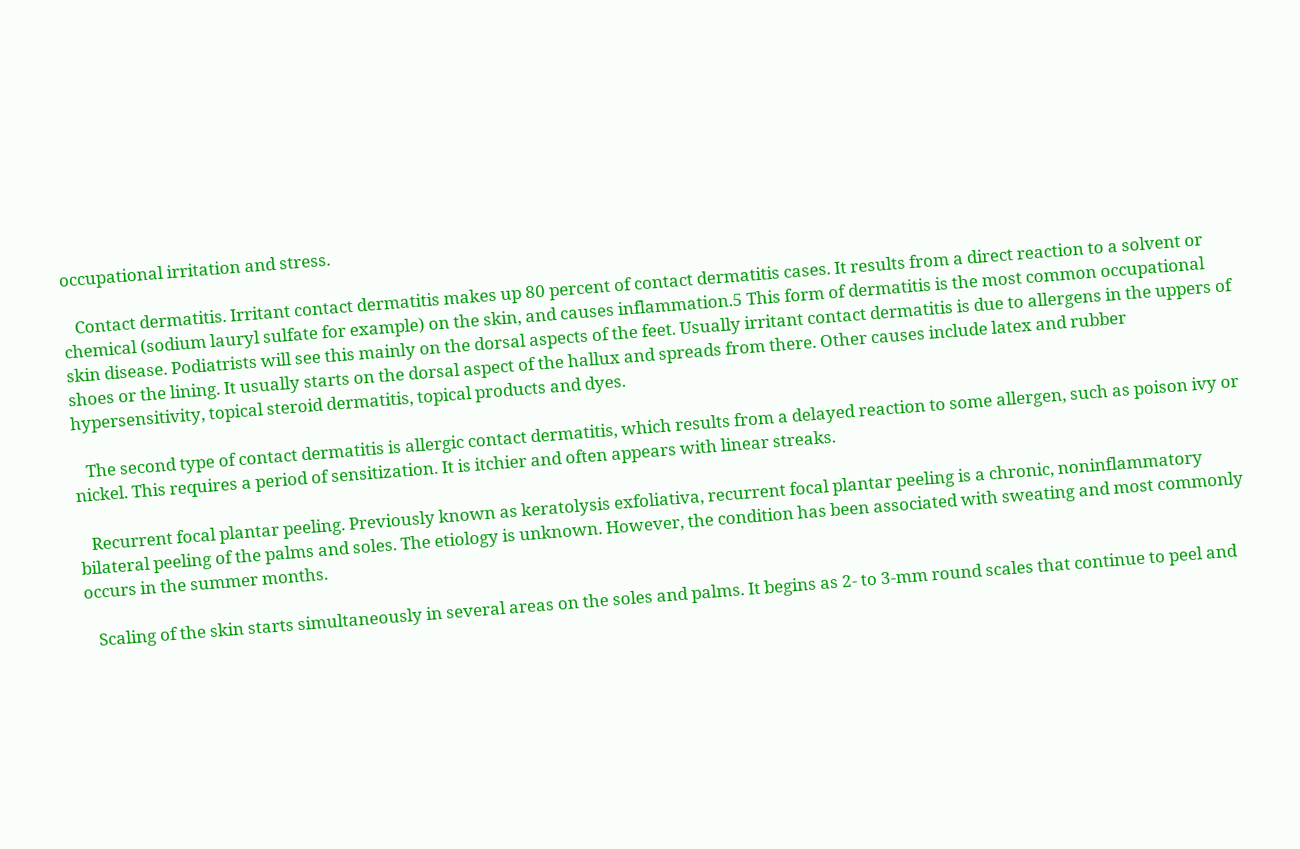occupational irritation and stress.

   Contact dermatitis. Irritant contact dermatitis makes up 80 percent of contact dermatitis cases. It results from a direct reaction to a solvent or chemical (sodium lauryl sulfate for example) on the skin, and causes inflammation.5 This form of dermatitis is the most common occupational skin disease. Podiatrists will see this mainly on the dorsal aspects of the feet. Usually irritant contact dermatitis is due to allergens in the uppers of shoes or the lining. It usually starts on the dorsal aspect of the hallux and spreads from there. Other causes include latex and rubber hypersensitivity, topical steroid dermatitis, topical products and dyes.

   The second type of contact dermatitis is allergic contact dermatitis, which results from a delayed reaction to some allergen, such as poison ivy or nickel. This requires a period of sensitization. It is itchier and often appears with linear streaks.

   Recurrent focal plantar peeling. Previously known as keratolysis exfoliativa, recurrent focal plantar peeling is a chronic, noninflammatory bilateral peeling of the palms and soles. The etiology is unknown. However, the condition has been associated with sweating and most commonly occurs in the summer months.

   Scaling of the skin starts simultaneously in several areas on the soles and palms. It begins as 2- to 3-mm round scales that continue to peel and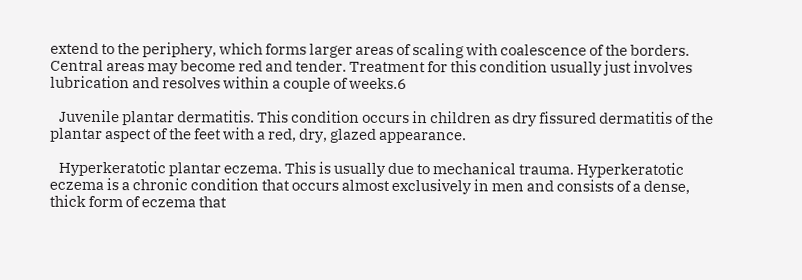extend to the periphery, which forms larger areas of scaling with coalescence of the borders. Central areas may become red and tender. Treatment for this condition usually just involves lubrication and resolves within a couple of weeks.6

   Juvenile plantar dermatitis. This condition occurs in children as dry fissured dermatitis of the plantar aspect of the feet with a red, dry, glazed appearance.

   Hyperkeratotic plantar eczema. This is usually due to mechanical trauma. Hyperkeratotic eczema is a chronic condition that occurs almost exclusively in men and consists of a dense, thick form of eczema that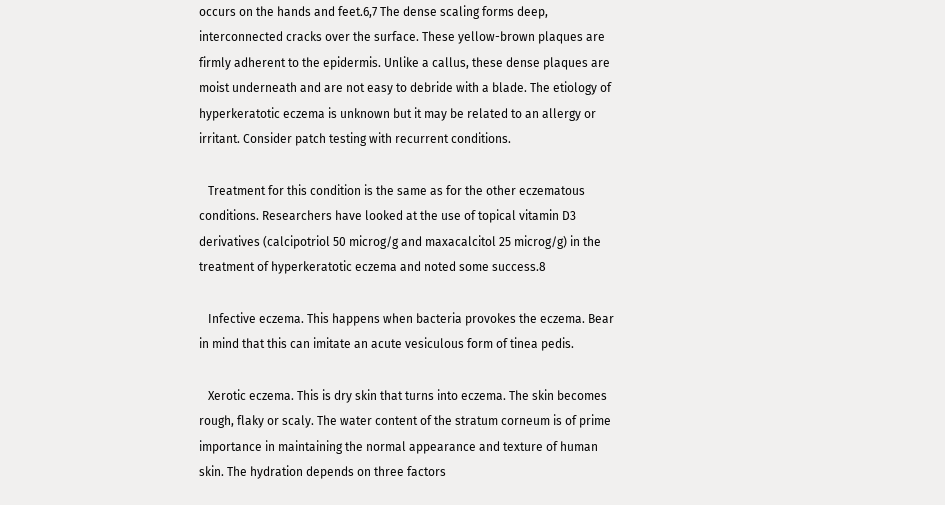occurs on the hands and feet.6,7 The dense scaling forms deep, interconnected cracks over the surface. These yellow-brown plaques are firmly adherent to the epidermis. Unlike a callus, these dense plaques are moist underneath and are not easy to debride with a blade. The etiology of hyperkeratotic eczema is unknown but it may be related to an allergy or irritant. Consider patch testing with recurrent conditions.

   Treatment for this condition is the same as for the other eczematous conditions. Researchers have looked at the use of topical vitamin D3 derivatives (calcipotriol 50 microg/g and maxacalcitol 25 microg/g) in the treatment of hyperkeratotic eczema and noted some success.8

   Infective eczema. This happens when bacteria provokes the eczema. Bear in mind that this can imitate an acute vesiculous form of tinea pedis.

   Xerotic eczema. This is dry skin that turns into eczema. The skin becomes rough, flaky or scaly. The water content of the stratum corneum is of prime importance in maintaining the normal appearance and texture of human skin. The hydration depends on three factors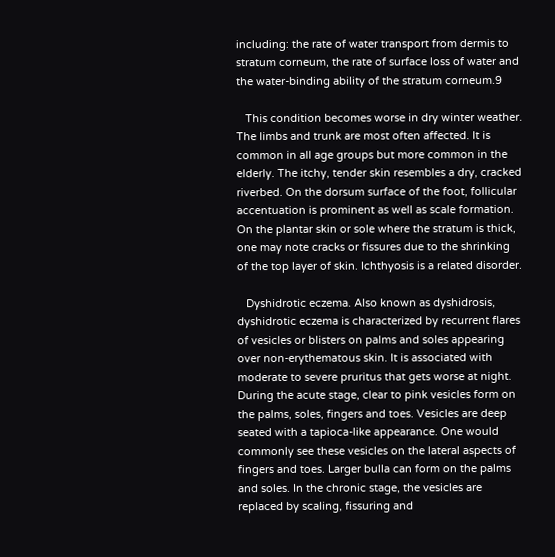including: the rate of water transport from dermis to stratum corneum, the rate of surface loss of water and the water-binding ability of the stratum corneum.9

   This condition becomes worse in dry winter weather. The limbs and trunk are most often affected. It is common in all age groups but more common in the elderly. The itchy, tender skin resembles a dry, cracked riverbed. On the dorsum surface of the foot, follicular accentuation is prominent as well as scale formation. On the plantar skin or sole where the stratum is thick, one may note cracks or fissures due to the shrinking of the top layer of skin. Ichthyosis is a related disorder.

   Dyshidrotic eczema. Also known as dyshidrosis, dyshidrotic eczema is characterized by recurrent flares of vesicles or blisters on palms and soles appearing over non-erythematous skin. It is associated with moderate to severe pruritus that gets worse at night. During the acute stage, clear to pink vesicles form on the palms, soles, fingers and toes. Vesicles are deep seated with a tapioca-like appearance. One would commonly see these vesicles on the lateral aspects of fingers and toes. Larger bulla can form on the palms and soles. In the chronic stage, the vesicles are replaced by scaling, fissuring and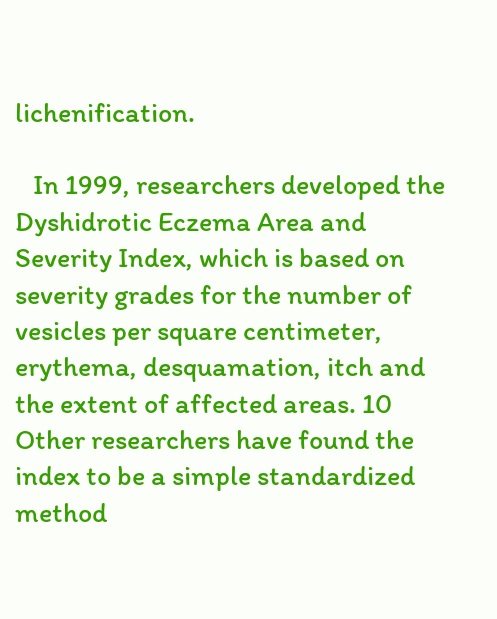lichenification.

   In 1999, researchers developed the Dyshidrotic Eczema Area and Severity Index, which is based on severity grades for the number of vesicles per square centimeter, erythema, desquamation, itch and the extent of affected areas. 10 Other researchers have found the index to be a simple standardized method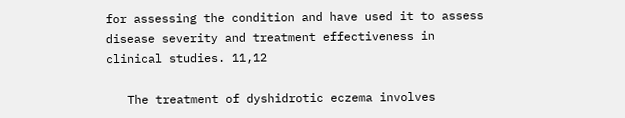for assessing the condition and have used it to assess disease severity and treatment effectiveness in clinical studies. 11,12

   The treatment of dyshidrotic eczema involves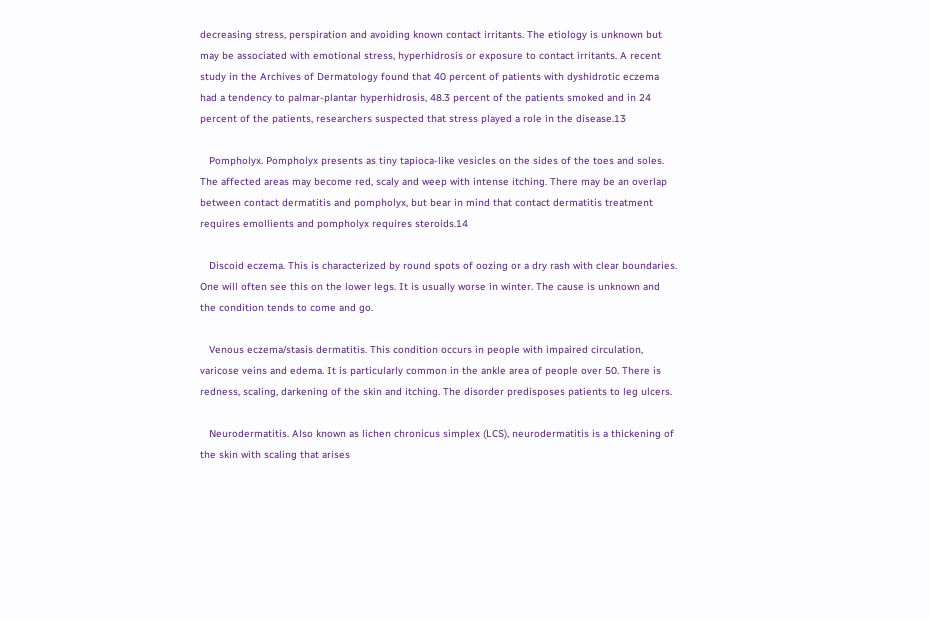decreasing stress, perspiration and avoiding known contact irritants. The etiology is unknown but may be associated with emotional stress, hyperhidrosis or exposure to contact irritants. A recent study in the Archives of Dermatology found that 40 percent of patients with dyshidrotic eczema had a tendency to palmar-plantar hyperhidrosis, 48.3 percent of the patients smoked and in 24 percent of the patients, researchers suspected that stress played a role in the disease.13

   Pompholyx. Pompholyx presents as tiny tapioca-like vesicles on the sides of the toes and soles. The affected areas may become red, scaly and weep with intense itching. There may be an overlap between contact dermatitis and pompholyx, but bear in mind that contact dermatitis treatment requires emollients and pompholyx requires steroids.14

   Discoid eczema. This is characterized by round spots of oozing or a dry rash with clear boundaries. One will often see this on the lower legs. It is usually worse in winter. The cause is unknown and the condition tends to come and go.

   Venous eczema/stasis dermatitis. This condition occurs in people with impaired circulation, varicose veins and edema. It is particularly common in the ankle area of people over 50. There is redness, scaling, darkening of the skin and itching. The disorder predisposes patients to leg ulcers.

   Neurodermatitis. Also known as lichen chronicus simplex (LCS), neurodermatitis is a thickening of the skin with scaling that arises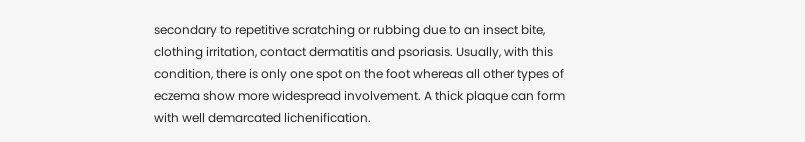secondary to repetitive scratching or rubbing due to an insect bite, clothing irritation, contact dermatitis and psoriasis. Usually, with this condition, there is only one spot on the foot whereas all other types of eczema show more widespread involvement. A thick plaque can form with well demarcated lichenification.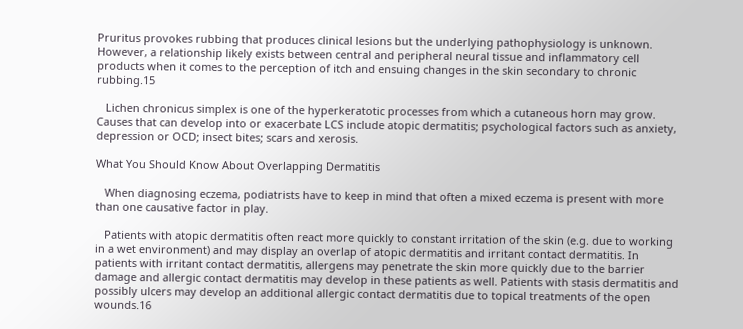Pruritus provokes rubbing that produces clinical lesions but the underlying pathophysiology is unknown. However, a relationship likely exists between central and peripheral neural tissue and inflammatory cell products when it comes to the perception of itch and ensuing changes in the skin secondary to chronic rubbing.15

   Lichen chronicus simplex is one of the hyperkeratotic processes from which a cutaneous horn may grow. Causes that can develop into or exacerbate LCS include atopic dermatitis; psychological factors such as anxiety, depression or OCD; insect bites; scars and xerosis.

What You Should Know About Overlapping Dermatitis

   When diagnosing eczema, podiatrists have to keep in mind that often a mixed eczema is present with more than one causative factor in play.

   Patients with atopic dermatitis often react more quickly to constant irritation of the skin (e.g. due to working in a wet environment) and may display an overlap of atopic dermatitis and irritant contact dermatitis. In patients with irritant contact dermatitis, allergens may penetrate the skin more quickly due to the barrier damage and allergic contact dermatitis may develop in these patients as well. Patients with stasis dermatitis and possibly ulcers may develop an additional allergic contact dermatitis due to topical treatments of the open wounds.16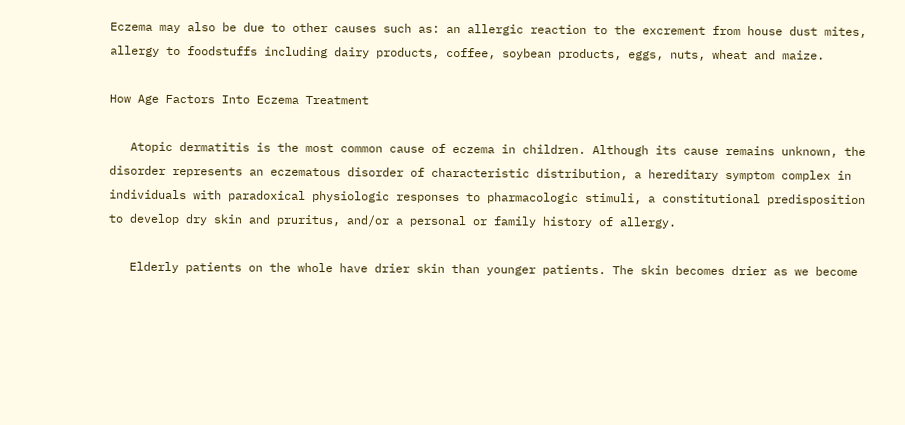Eczema may also be due to other causes such as: an allergic reaction to the excrement from house dust mites, allergy to foodstuffs including dairy products, coffee, soybean products, eggs, nuts, wheat and maize.

How Age Factors Into Eczema Treatment

   Atopic dermatitis is the most common cause of eczema in children. Although its cause remains unknown, the disorder represents an eczematous disorder of characteristic distribution, a hereditary symptom complex in individuals with paradoxical physiologic responses to pharmacologic stimuli, a constitutional predisposition to develop dry skin and pruritus, and/or a personal or family history of allergy.

   Elderly patients on the whole have drier skin than younger patients. The skin becomes drier as we become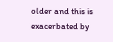older and this is exacerbated by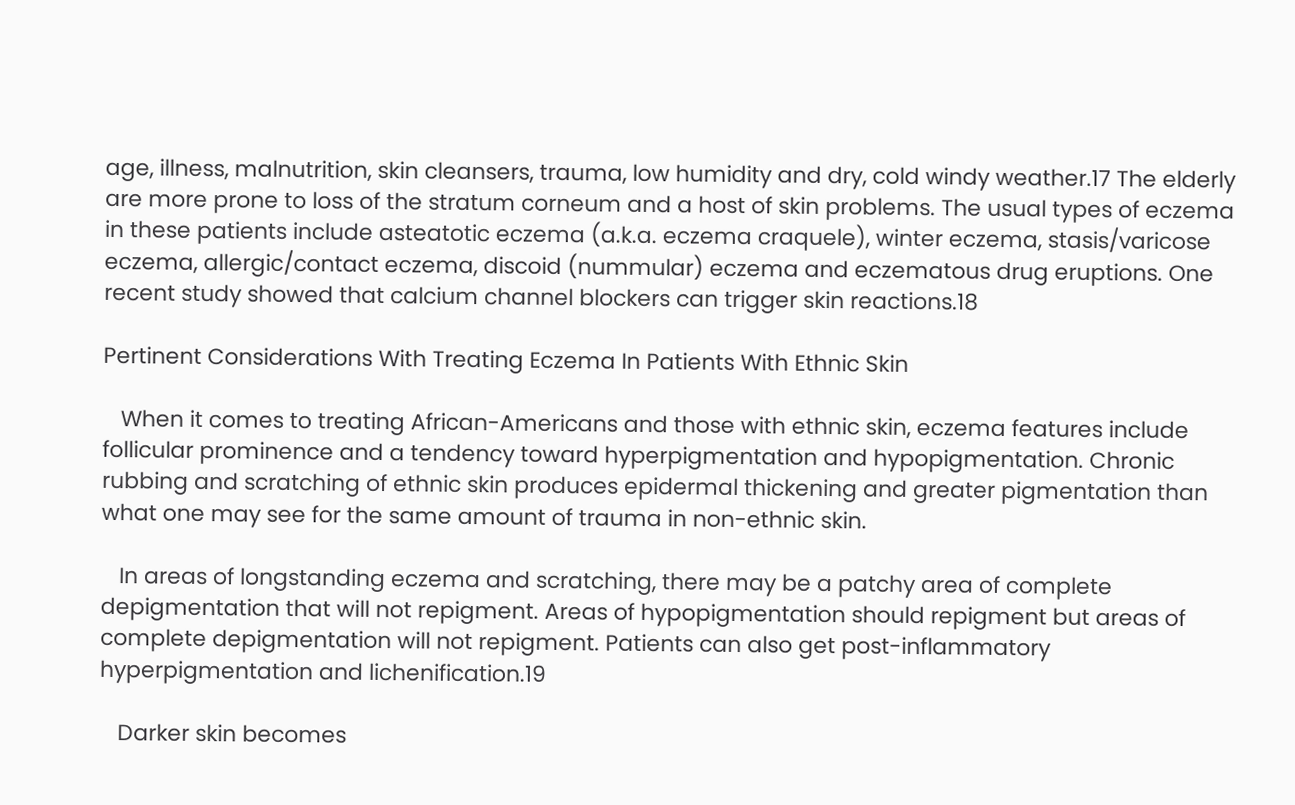age, illness, malnutrition, skin cleansers, trauma, low humidity and dry, cold windy weather.17 The elderly are more prone to loss of the stratum corneum and a host of skin problems. The usual types of eczema in these patients include asteatotic eczema (a.k.a. eczema craquele), winter eczema, stasis/varicose eczema, allergic/contact eczema, discoid (nummular) eczema and eczematous drug eruptions. One recent study showed that calcium channel blockers can trigger skin reactions.18

Pertinent Considerations With Treating Eczema In Patients With Ethnic Skin

   When it comes to treating African-Americans and those with ethnic skin, eczema features include follicular prominence and a tendency toward hyperpigmentation and hypopigmentation. Chronic rubbing and scratching of ethnic skin produces epidermal thickening and greater pigmentation than what one may see for the same amount of trauma in non-ethnic skin.

   In areas of longstanding eczema and scratching, there may be a patchy area of complete depigmentation that will not repigment. Areas of hypopigmentation should repigment but areas of complete depigmentation will not repigment. Patients can also get post-inflammatory hyperpigmentation and lichenification.19

   Darker skin becomes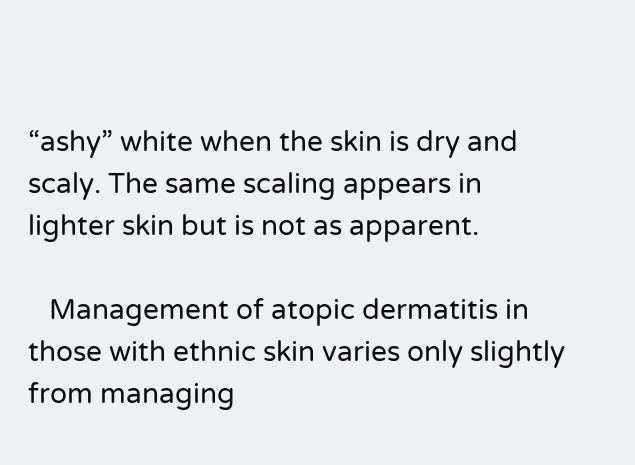“ashy” white when the skin is dry and scaly. The same scaling appears in lighter skin but is not as apparent.

   Management of atopic dermatitis in those with ethnic skin varies only slightly from managing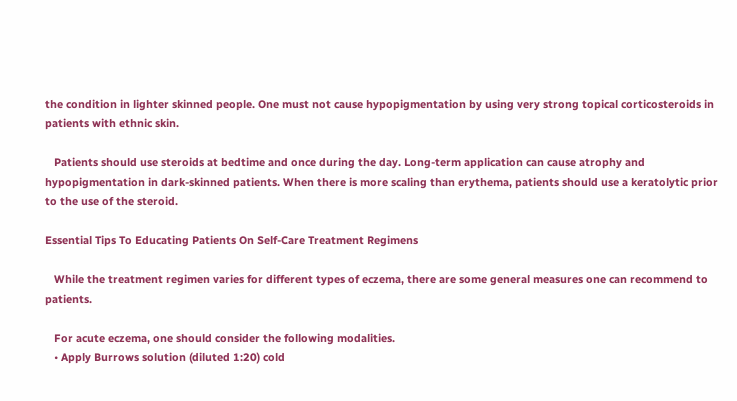the condition in lighter skinned people. One must not cause hypopigmentation by using very strong topical corticosteroids in patients with ethnic skin.

   Patients should use steroids at bedtime and once during the day. Long-term application can cause atrophy and hypopigmentation in dark-skinned patients. When there is more scaling than erythema, patients should use a keratolytic prior to the use of the steroid.

Essential Tips To Educating Patients On Self-Care Treatment Regimens

   While the treatment regimen varies for different types of eczema, there are some general measures one can recommend to patients.

   For acute eczema, one should consider the following modalities.
   • Apply Burrows solution (diluted 1:20) cold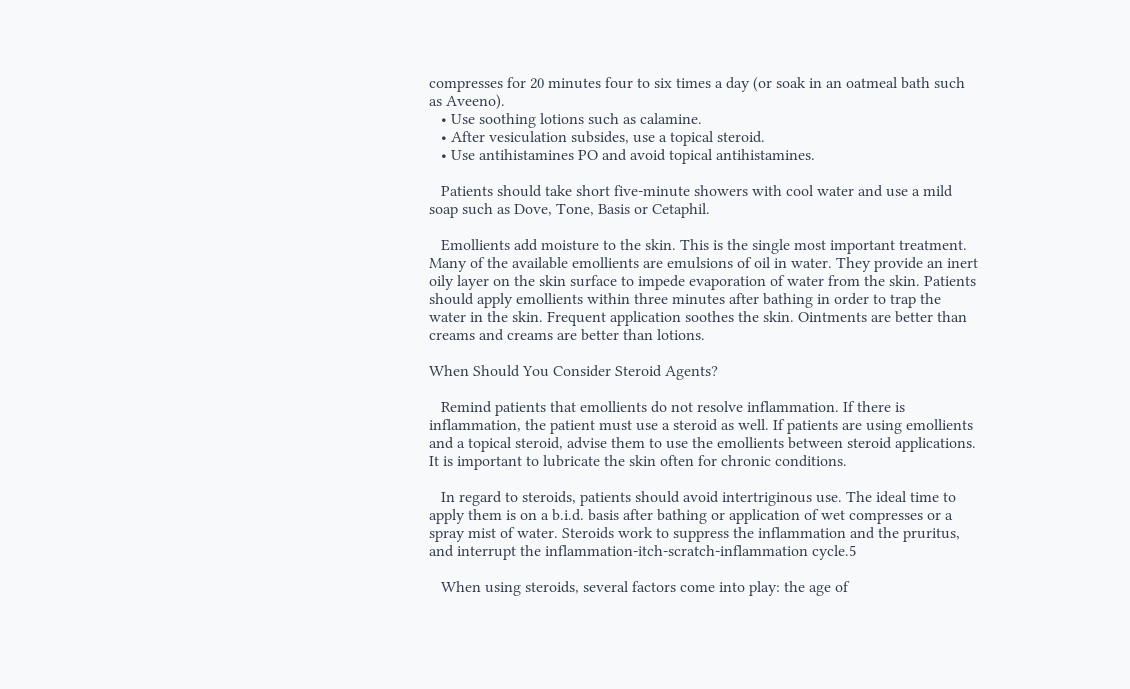compresses for 20 minutes four to six times a day (or soak in an oatmeal bath such as Aveeno).
   • Use soothing lotions such as calamine.
   • After vesiculation subsides, use a topical steroid.
   • Use antihistamines PO and avoid topical antihistamines.

   Patients should take short five-minute showers with cool water and use a mild soap such as Dove, Tone, Basis or Cetaphil.

   Emollients add moisture to the skin. This is the single most important treatment. Many of the available emollients are emulsions of oil in water. They provide an inert oily layer on the skin surface to impede evaporation of water from the skin. Patients should apply emollients within three minutes after bathing in order to trap the water in the skin. Frequent application soothes the skin. Ointments are better than creams and creams are better than lotions.

When Should You Consider Steroid Agents?

   Remind patients that emollients do not resolve inflammation. If there is inflammation, the patient must use a steroid as well. If patients are using emollients and a topical steroid, advise them to use the emollients between steroid applications. It is important to lubricate the skin often for chronic conditions.

   In regard to steroids, patients should avoid intertriginous use. The ideal time to apply them is on a b.i.d. basis after bathing or application of wet compresses or a spray mist of water. Steroids work to suppress the inflammation and the pruritus, and interrupt the inflammation-itch-scratch-inflammation cycle.5

   When using steroids, several factors come into play: the age of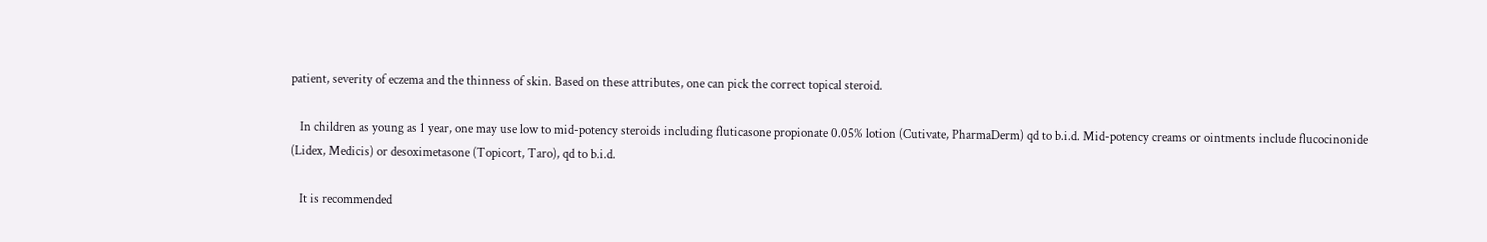patient, severity of eczema and the thinness of skin. Based on these attributes, one can pick the correct topical steroid.

   In children as young as 1 year, one may use low to mid-potency steroids including fluticasone propionate 0.05% lotion (Cutivate, PharmaDerm) qd to b.i.d. Mid-potency creams or ointments include flucocinonide (Lidex, Medicis) or desoximetasone (Topicort, Taro), qd to b.i.d.

   It is recommended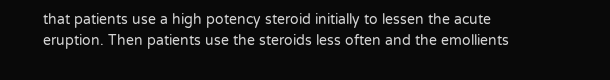that patients use a high potency steroid initially to lessen the acute eruption. Then patients use the steroids less often and the emollients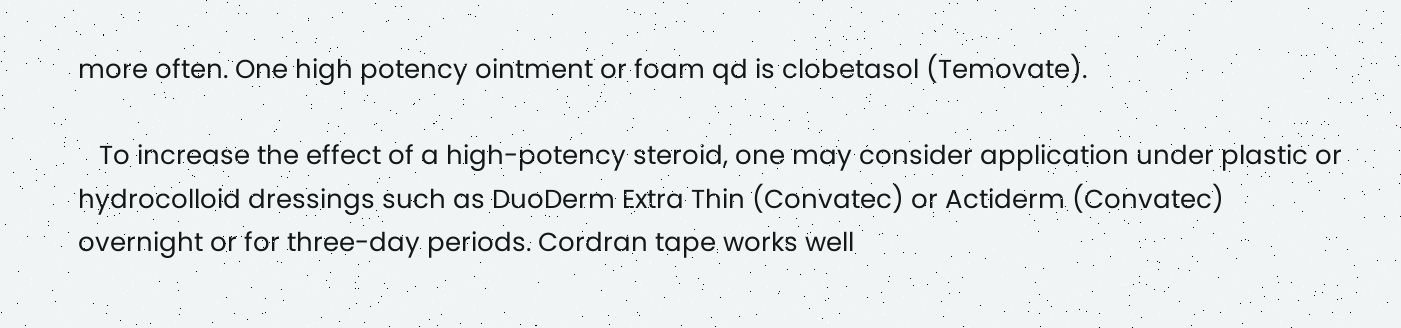more often. One high potency ointment or foam qd is clobetasol (Temovate).

   To increase the effect of a high-potency steroid, one may consider application under plastic or hydrocolloid dressings such as DuoDerm Extra Thin (Convatec) or Actiderm (Convatec) overnight or for three-day periods. Cordran tape works well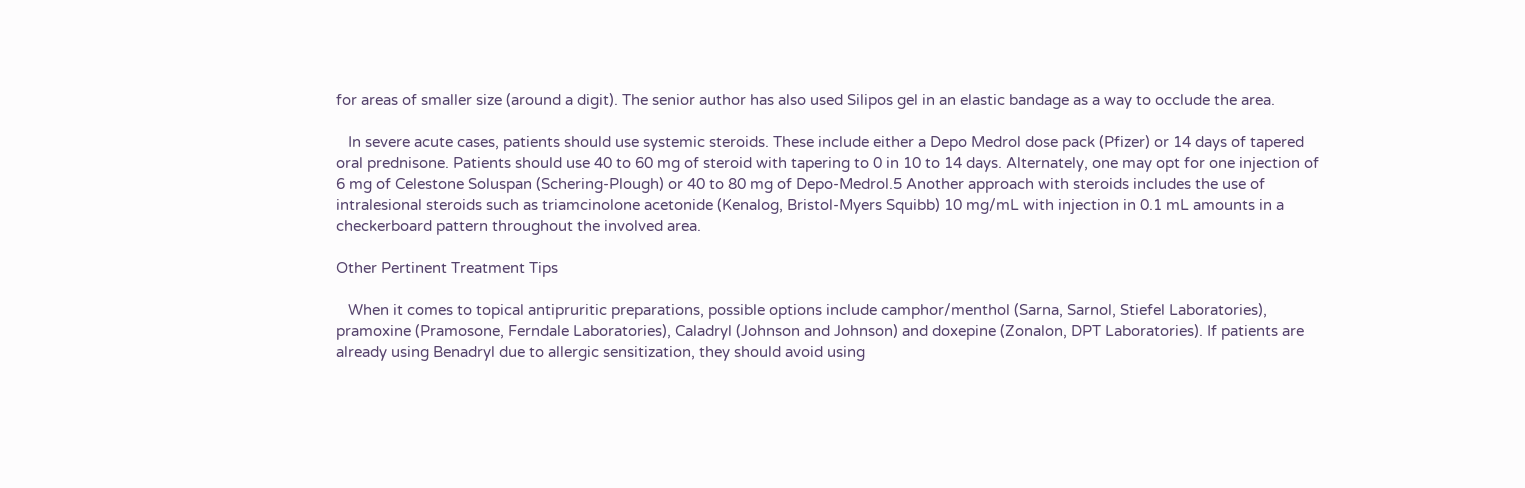for areas of smaller size (around a digit). The senior author has also used Silipos gel in an elastic bandage as a way to occlude the area.

   In severe acute cases, patients should use systemic steroids. These include either a Depo Medrol dose pack (Pfizer) or 14 days of tapered oral prednisone. Patients should use 40 to 60 mg of steroid with tapering to 0 in 10 to 14 days. Alternately, one may opt for one injection of 6 mg of Celestone Soluspan (Schering-Plough) or 40 to 80 mg of Depo-Medrol.5 Another approach with steroids includes the use of intralesional steroids such as triamcinolone acetonide (Kenalog, Bristol-Myers Squibb) 10 mg/mL with injection in 0.1 mL amounts in a checkerboard pattern throughout the involved area.

Other Pertinent Treatment Tips

   When it comes to topical antipruritic preparations, possible options include camphor/menthol (Sarna, Sarnol, Stiefel Laboratories), pramoxine (Pramosone, Ferndale Laboratories), Caladryl (Johnson and Johnson) and doxepine (Zonalon, DPT Laboratories). If patients are already using Benadryl due to allergic sensitization, they should avoid using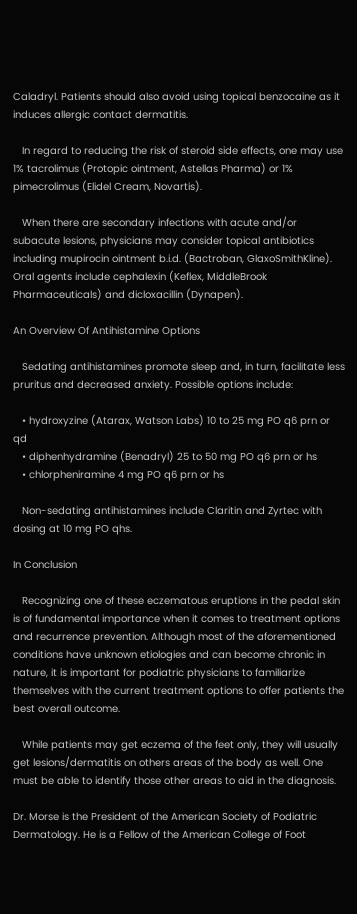Caladryl. Patients should also avoid using topical benzocaine as it induces allergic contact dermatitis.

   In regard to reducing the risk of steroid side effects, one may use 1% tacrolimus (Protopic ointment, Astellas Pharma) or 1% pimecrolimus (Elidel Cream, Novartis).

   When there are secondary infections with acute and/or subacute lesions, physicians may consider topical antibiotics including mupirocin ointment b.i.d. (Bactroban, GlaxoSmithKline). Oral agents include cephalexin (Keflex, MiddleBrook Pharmaceuticals) and dicloxacillin (Dynapen).

An Overview Of Antihistamine Options

   Sedating antihistamines promote sleep and, in turn, facilitate less pruritus and decreased anxiety. Possible options include:

   • hydroxyzine (Atarax, Watson Labs) 10 to 25 mg PO q6 prn or qd
   • diphenhydramine (Benadryl) 25 to 50 mg PO q6 prn or hs
   • chlorpheniramine 4 mg PO q6 prn or hs

   Non-sedating antihistamines include Claritin and Zyrtec with dosing at 10 mg PO qhs.

In Conclusion

   Recognizing one of these eczematous eruptions in the pedal skin is of fundamental importance when it comes to treatment options and recurrence prevention. Although most of the aforementioned conditions have unknown etiologies and can become chronic in nature, it is important for podiatric physicians to familiarize themselves with the current treatment options to offer patients the best overall outcome.

   While patients may get eczema of the feet only, they will usually get lesions/dermatitis on others areas of the body as well. One must be able to identify those other areas to aid in the diagnosis.

Dr. Morse is the President of the American Society of Podiatric Dermatology. He is a Fellow of the American College of Foot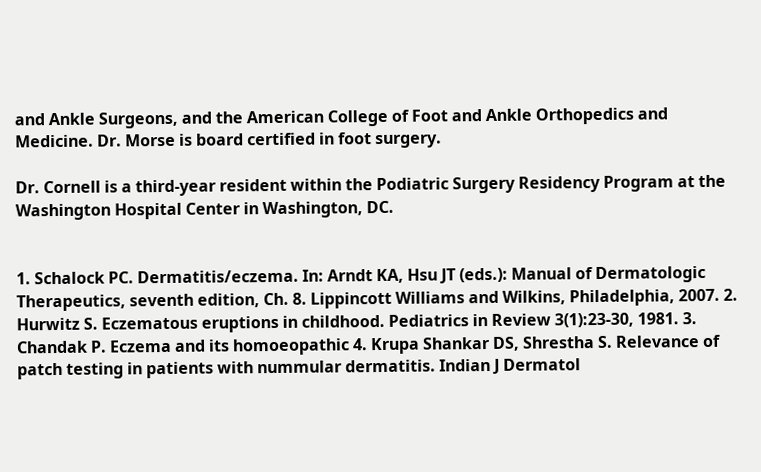and Ankle Surgeons, and the American College of Foot and Ankle Orthopedics and Medicine. Dr. Morse is board certified in foot surgery.

Dr. Cornell is a third-year resident within the Podiatric Surgery Residency Program at the Washington Hospital Center in Washington, DC.


1. Schalock PC. Dermatitis/eczema. In: Arndt KA, Hsu JT (eds.): Manual of Dermatologic Therapeutics, seventh edition, Ch. 8. Lippincott Williams and Wilkins, Philadelphia, 2007. 2. Hurwitz S. Eczematous eruptions in childhood. Pediatrics in Review 3(1):23-30, 1981. 3. Chandak P. Eczema and its homoeopathic 4. Krupa Shankar DS, Shrestha S. Relevance of patch testing in patients with nummular dermatitis. Indian J Dermatol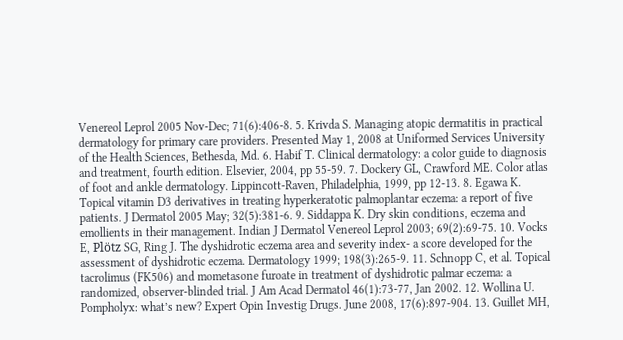Venereol Leprol 2005 Nov-Dec; 71(6):406-8. 5. Krivda S. Managing atopic dermatitis in practical dermatology for primary care providers. Presented May 1, 2008 at Uniformed Services University of the Health Sciences, Bethesda, Md. 6. Habif T. Clinical dermatology: a color guide to diagnosis and treatment, fourth edition. Elsevier, 2004, pp 55-59. 7. Dockery GL, Crawford ME. Color atlas of foot and ankle dermatology. Lippincott-Raven, Philadelphia, 1999, pp 12-13. 8. Egawa K. Topical vitamin D3 derivatives in treating hyperkeratotic palmoplantar eczema: a report of five patients. J Dermatol 2005 May; 32(5):381-6. 9. Siddappa K. Dry skin conditions, eczema and emollients in their management. Indian J Dermatol Venereol Leprol 2003; 69(2):69-75. 10. Vocks E, Plötz SG, Ring J. The dyshidrotic eczema area and severity index- a score developed for the assessment of dyshidrotic eczema. Dermatology 1999; 198(3):265-9. 11. Schnopp C, et al. Topical tacrolimus (FK506) and mometasone furoate in treatment of dyshidrotic palmar eczema: a randomized, observer-blinded trial. J Am Acad Dermatol 46(1):73-77, Jan 2002. 12. Wollina U. Pompholyx: what’s new? Expert Opin Investig Drugs. June 2008, 17(6):897-904. 13. Guillet MH,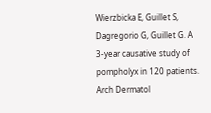Wierzbicka E, Guillet S, Dagregorio G, Guillet G. A 3-year causative study of pompholyx in 120 patients. Arch Dermatol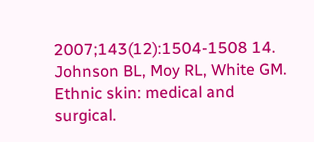2007;143(12):1504-1508 14. Johnson BL, Moy RL, White GM. Ethnic skin: medical and surgical.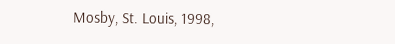Mosby, St. Louis, 1998,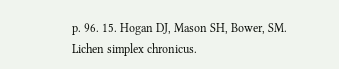p. 96. 15. Hogan DJ, Mason SH, Bower, SM. Lichen simplex chronicus.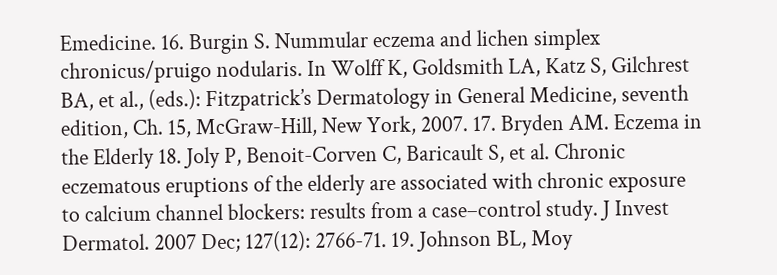Emedicine. 16. Burgin S. Nummular eczema and lichen simplex chronicus/pruigo nodularis. In Wolff K, Goldsmith LA, Katz S, Gilchrest BA, et al., (eds.): Fitzpatrick’s Dermatology in General Medicine, seventh edition, Ch. 15, McGraw-Hill, New York, 2007. 17. Bryden AM. Eczema in the Elderly 18. Joly P, Benoit-Corven C, Baricault S, et al. Chronic eczematous eruptions of the elderly are associated with chronic exposure to calcium channel blockers: results from a case–control study. J Invest Dermatol. 2007 Dec; 127(12): 2766-71. 19. Johnson BL, Moy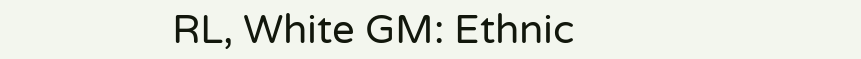RL, White GM: Ethnic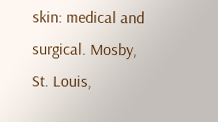skin: medical and surgical. Mosby, St. Louis,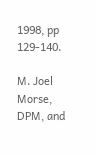1998, pp 129-140.

M. Joel Morse, DPM, and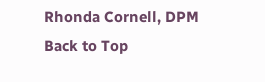Rhonda Cornell, DPM
Back to Top